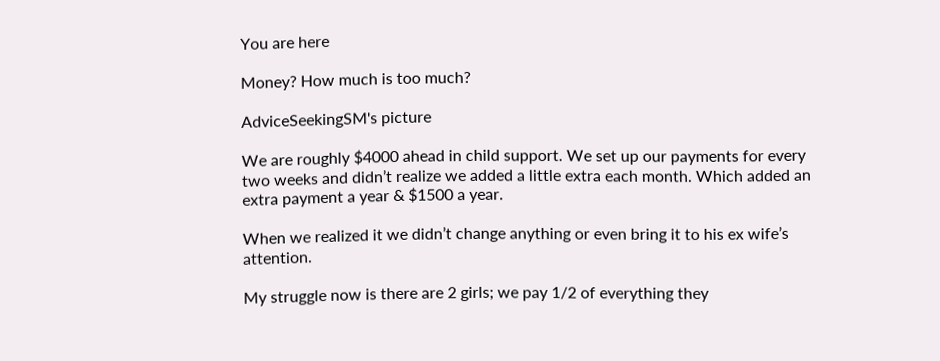You are here

Money? How much is too much?

AdviceSeekingSM's picture

We are roughly $4000 ahead in child support. We set up our payments for every two weeks and didn’t realize we added a little extra each month. Which added an extra payment a year & $1500 a year.

When we realized it we didn’t change anything or even bring it to his ex wife’s attention.

My struggle now is there are 2 girls; we pay 1/2 of everything they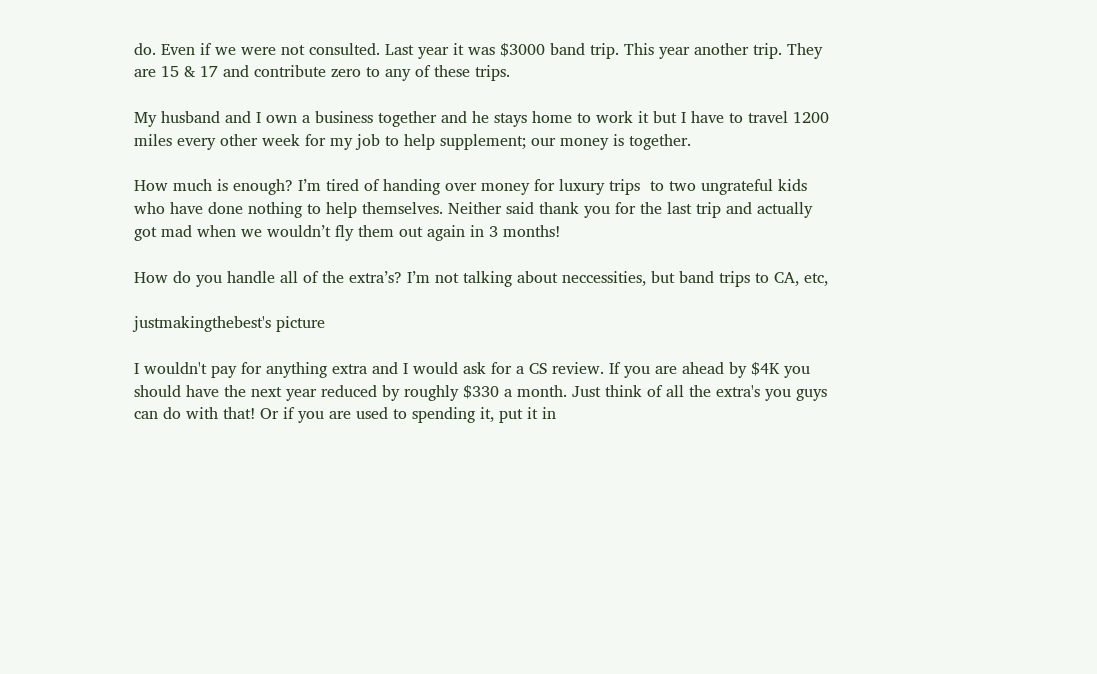do. Even if we were not consulted. Last year it was $3000 band trip. This year another trip. They are 15 & 17 and contribute zero to any of these trips.

My husband and I own a business together and he stays home to work it but I have to travel 1200 miles every other week for my job to help supplement; our money is together.

How much is enough? I’m tired of handing over money for luxury trips  to two ungrateful kids who have done nothing to help themselves. Neither said thank you for the last trip and actually got mad when we wouldn’t fly them out again in 3 months!

How do you handle all of the extra’s? I’m not talking about neccessities, but band trips to CA, etc,

justmakingthebest's picture

I wouldn't pay for anything extra and I would ask for a CS review. If you are ahead by $4K you should have the next year reduced by roughly $330 a month. Just think of all the extra's you guys can do with that! Or if you are used to spending it, put it in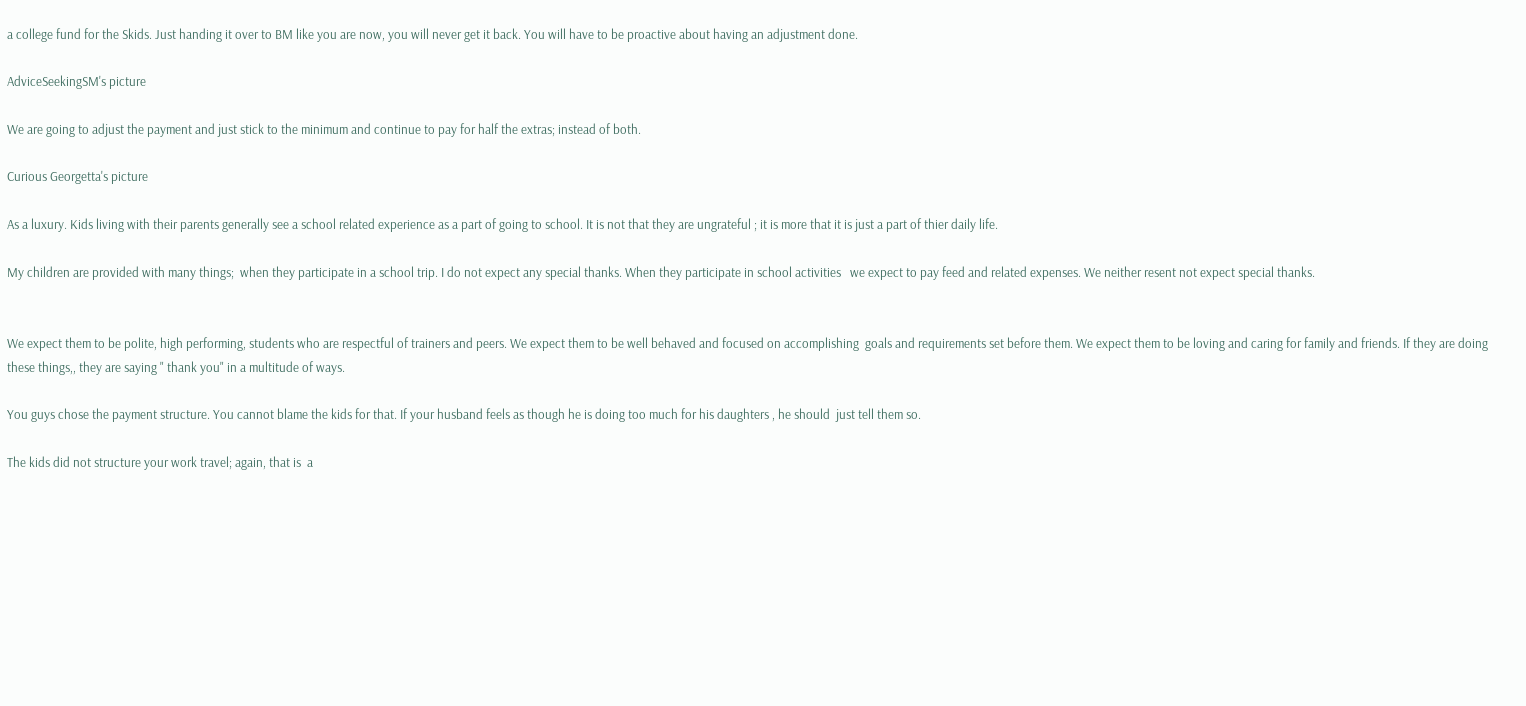a college fund for the Skids. Just handing it over to BM like you are now, you will never get it back. You will have to be proactive about having an adjustment done.

AdviceSeekingSM's picture

We are going to adjust the payment and just stick to the minimum and continue to pay for half the extras; instead of both.

Curious Georgetta's picture

As a luxury. Kids living with their parents generally see a school related experience as a part of going to school. It is not that they are ungrateful ; it is more that it is just a part of thier daily life.

My children are provided with many things;  when they participate in a school trip. I do not expect any special thanks. When they participate in school activities   we expect to pay feed and related expenses. We neither resent not expect special thanks.


We expect them to be polite, high performing, students who are respectful of trainers and peers. We expect them to be well behaved and focused on accomplishing  goals and requirements set before them. We expect them to be loving and caring for family and friends. If they are doing these things,, they are saying " thank you" in a multitude of ways.

You guys chose the payment structure. You cannot blame the kids for that. If your husband feels as though he is doing too much for his daughters , he should  just tell them so.

The kids did not structure your work travel; again, that is  a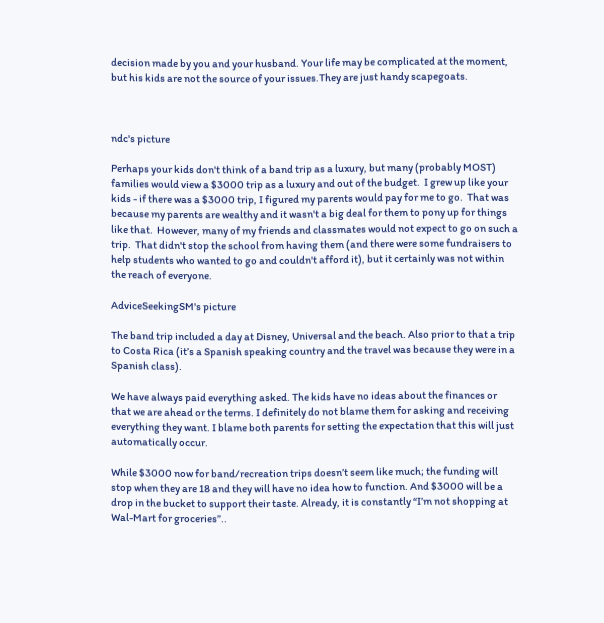decision made by you and your husband. Your life may be complicated at the moment, but his kids are not the source of your issues.They are just handy scapegoats.



ndc's picture

Perhaps your kids don't think of a band trip as a luxury, but many (probably MOST) families would view a $3000 trip as a luxury and out of the budget.  I grew up like your kids - if there was a $3000 trip, I figured my parents would pay for me to go.  That was because my parents are wealthy and it wasn't a big deal for them to pony up for things like that.  However, many of my friends and classmates would not expect to go on such a trip.  That didn't stop the school from having them (and there were some fundraisers to help students who wanted to go and couldn't afford it), but it certainly was not within the reach of everyone.

AdviceSeekingSM's picture

The band trip included a day at Disney, Universal and the beach. Also prior to that a trip to Costa Rica (it’s a Spanish speaking country and the travel was because they were in a Spanish class).

We have always paid everything asked. The kids have no ideas about the finances or that we are ahead or the terms. I definitely do not blame them for asking and receiving everything they want. I blame both parents for setting the expectation that this will just automatically occur.

While $3000 now for band/recreation trips doesn’t seem like much; the funding will stop when they are 18 and they will have no idea how to function. And $3000 will be a drop in the bucket to support their taste. Already, it is constantly “I’m not shopping at Wal-Mart for groceries”..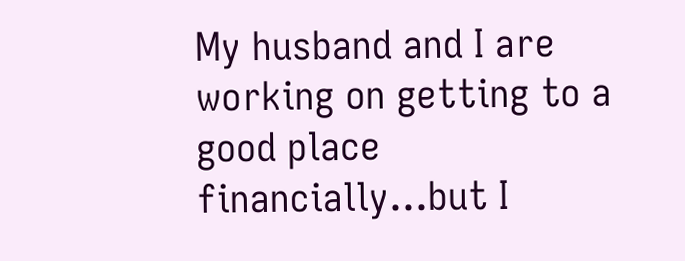My husband and I are working on getting to a good place financially...but I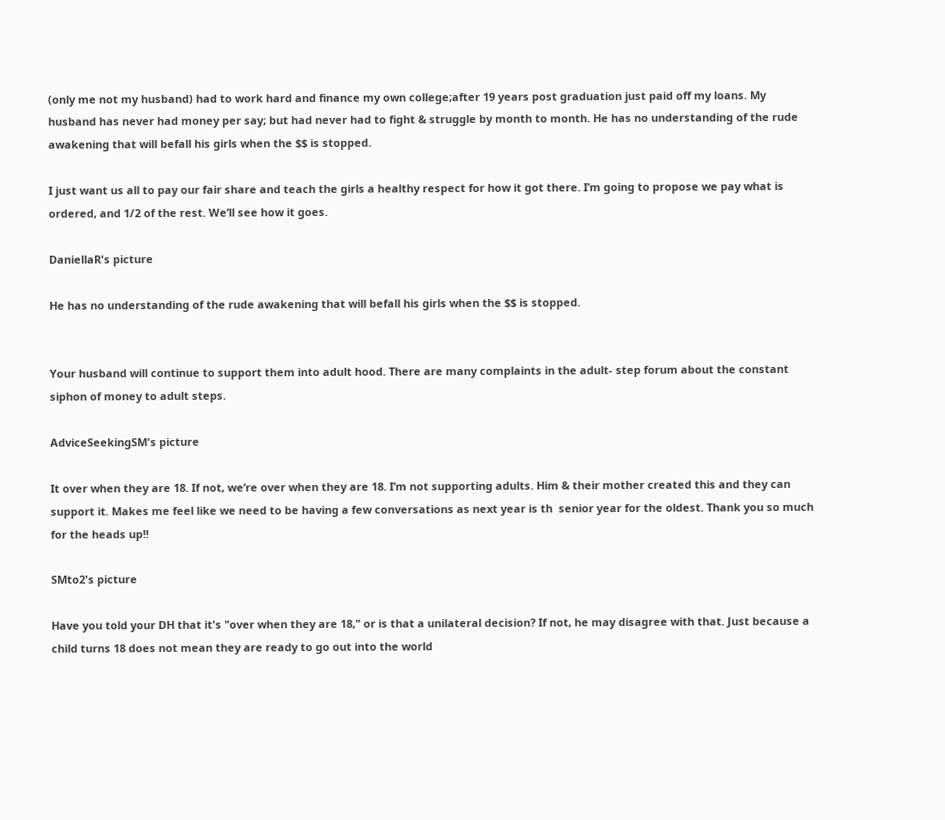(only me not my husband) had to work hard and finance my own college;after 19 years post graduation just paid off my loans. My husband has never had money per say; but had never had to fight & struggle by month to month. He has no understanding of the rude awakening that will befall his girls when the $$ is stopped.

I just want us all to pay our fair share and teach the girls a healthy respect for how it got there. I’m going to propose we pay what is ordered, and 1/2 of the rest. We’ll see how it goes.

DaniellaR's picture

He has no understanding of the rude awakening that will befall his girls when the $$ is stopped.


Your husband will continue to support them into adult hood. There are many complaints in the adult- step forum about the constant siphon of money to adult steps.

AdviceSeekingSM's picture

It over when they are 18. If not, we’re over when they are 18. I’m not supporting adults. Him & their mother created this and they can support it. Makes me feel like we need to be having a few conversations as next year is th  senior year for the oldest. Thank you so much for the heads up!!

SMto2's picture

Have you told your DH that it's "over when they are 18," or is that a unilateral decision? If not, he may disagree with that. Just because a child turns 18 does not mean they are ready to go out into the world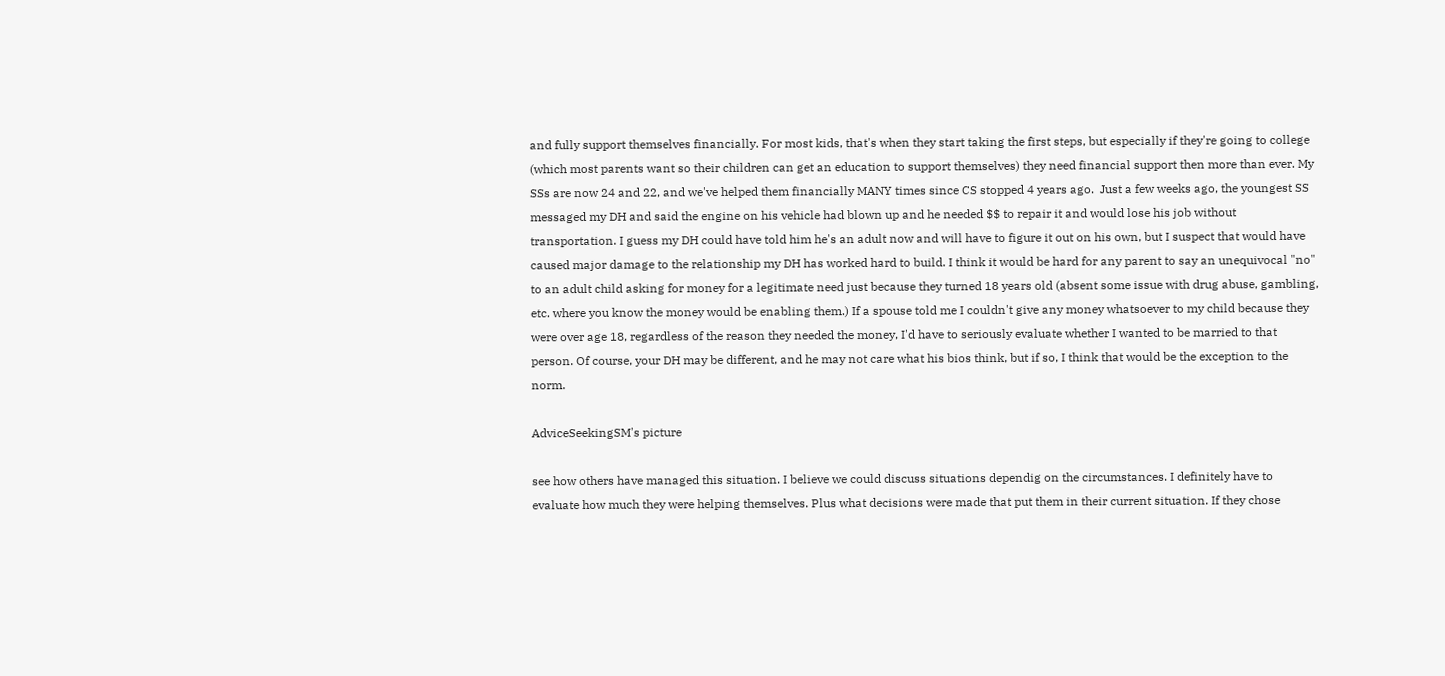and fully support themselves financially. For most kids, that's when they start taking the first steps, but especially if they're going to college (which most parents want so their children can get an education to support themselves) they need financial support then more than ever. My SSs are now 24 and 22, and we've helped them financially MANY times since CS stopped 4 years ago.  Just a few weeks ago, the youngest SS messaged my DH and said the engine on his vehicle had blown up and he needed $$ to repair it and would lose his job without transportation. I guess my DH could have told him he's an adult now and will have to figure it out on his own, but I suspect that would have caused major damage to the relationship my DH has worked hard to build. I think it would be hard for any parent to say an unequivocal "no" to an adult child asking for money for a legitimate need just because they turned 18 years old (absent some issue with drug abuse, gambling, etc. where you know the money would be enabling them.) If a spouse told me I couldn't give any money whatsoever to my child because they were over age 18, regardless of the reason they needed the money, I'd have to seriously evaluate whether I wanted to be married to that person. Of course, your DH may be different, and he may not care what his bios think, but if so, I think that would be the exception to the norm.

AdviceSeekingSM's picture

see how others have managed this situation. I believe we could discuss situations dependig on the circumstances. I definitely have to evaluate how much they were helping themselves. Plus what decisions were made that put them in their current situation. If they chose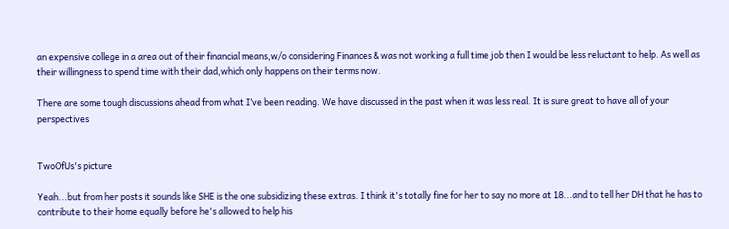an expensive college in a area out of their financial means,w/o considering Finances & was not working a full time job then I would be less reluctant to help. As well as their willingness to spend time with their dad,which only happens on their terms now.

There are some tough discussions ahead from what I’ve been reading. We have discussed in the past when it was less real. It is sure great to have all of your perspectives


TwoOfUs's picture

Yeah...but from her posts it sounds like SHE is the one subsidizing these extras. I think it's totally fine for her to say no more at 18...and to tell her DH that he has to contribute to their home equally before he's allowed to help his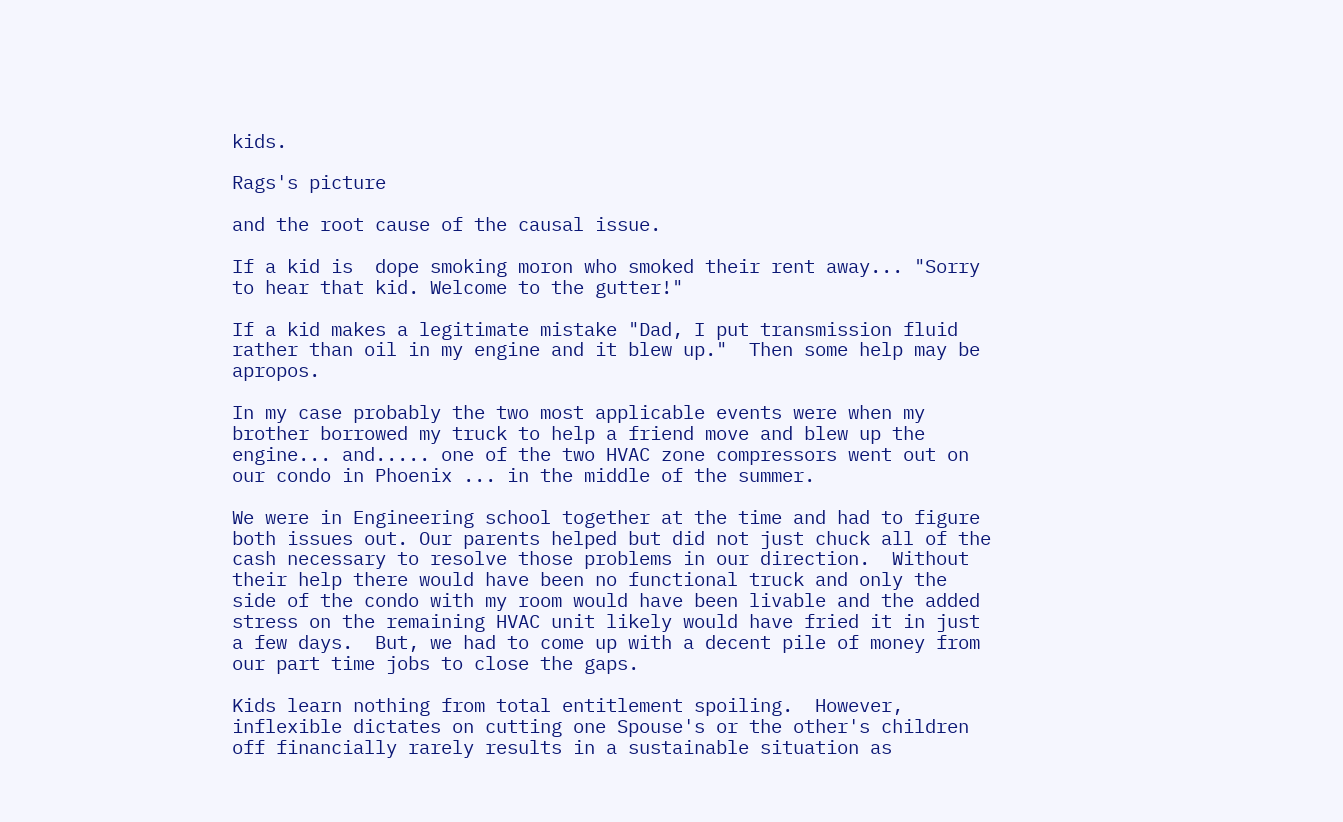kids.

Rags's picture

and the root cause of the causal issue.

If a kid is  dope smoking moron who smoked their rent away... "Sorry to hear that kid. Welcome to the gutter!"

If a kid makes a legitimate mistake "Dad, I put transmission fluid rather than oil in my engine and it blew up."  Then some help may be apropos.

In my case probably the two most applicable events were when my brother borrowed my truck to help a friend move and blew up the engine... and..... one of the two HVAC zone compressors went out on our condo in Phoenix ... in the middle of the summer.

We were in Engineering school together at the time and had to figure both issues out. Our parents helped but did not just chuck all of the cash necessary to resolve those problems in our direction.  Without their help there would have been no functional truck and only the side of the condo with my room would have been livable and the added stress on the remaining HVAC unit likely would have fried it in just a few days.  But, we had to come up with a decent pile of money from our part time jobs to close the gaps.

Kids learn nothing from total entitlement spoiling.  However, inflexible dictates on cutting one Spouse's or the other's children off financially rarely results in a sustainable situation as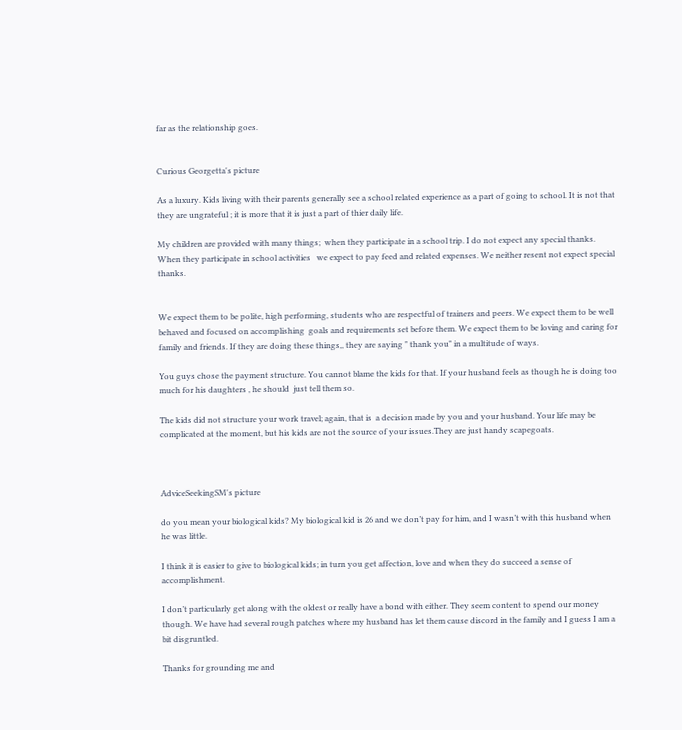far as the relationship goes.


Curious Georgetta's picture

As a luxury. Kids living with their parents generally see a school related experience as a part of going to school. It is not that they are ungrateful ; it is more that it is just a part of thier daily life.

My children are provided with many things;  when they participate in a school trip. I do not expect any special thanks. When they participate in school activities   we expect to pay feed and related expenses. We neither resent not expect special thanks.


We expect them to be polite, high performing, students who are respectful of trainers and peers. We expect them to be well behaved and focused on accomplishing  goals and requirements set before them. We expect them to be loving and caring for family and friends. If they are doing these things,, they are saying " thank you" in a multitude of ways.

You guys chose the payment structure. You cannot blame the kids for that. If your husband feels as though he is doing too much for his daughters , he should  just tell them so.

The kids did not structure your work travel; again, that is  a decision made by you and your husband. Your life may be complicated at the moment, but his kids are not the source of your issues.They are just handy scapegoats.



AdviceSeekingSM's picture

do you mean your biological kids? My biological kid is 26 and we don’t pay for him, and I wasn’t with this husband when he was little.

I think it is easier to give to biological kids; in turn you get affection, love and when they do succeed a sense of accomplishment.

I don’t particularly get along with the oldest or really have a bond with either. They seem content to spend our money though. We have had several rough patches where my husband has let them cause discord in the family and I guess I am a bit disgruntled.

Thanks for grounding me and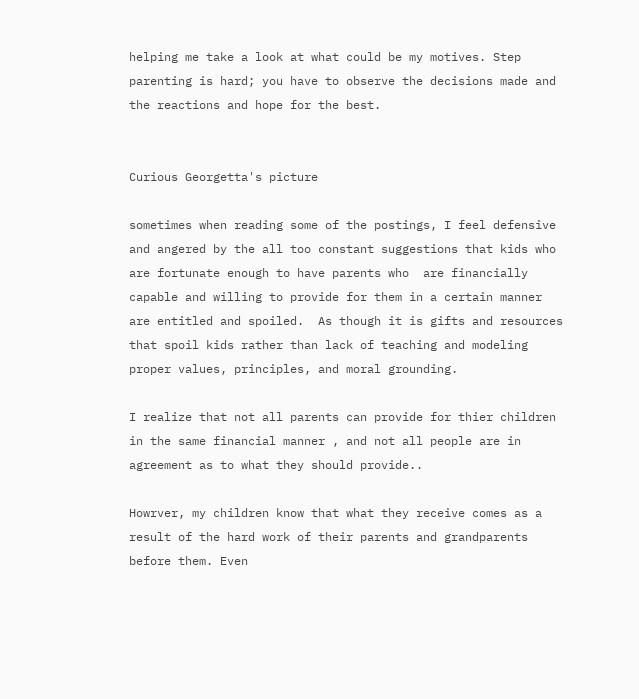helping me take a look at what could be my motives. Step parenting is hard; you have to observe the decisions made and the reactions and hope for the best.


Curious Georgetta's picture

sometimes when reading some of the postings, I feel defensive and angered by the all too constant suggestions that kids who are fortunate enough to have parents who  are financially capable and willing to provide for them in a certain manner are entitled and spoiled.  As though it is gifts and resources that spoil kids rather than lack of teaching and modeling proper values, principles, and moral grounding.

I realize that not all parents can provide for thier children in the same financial manner , and not all people are in agreement as to what they should provide..

Howrver, my children know that what they receive comes as a result of the hard work of their parents and grandparents before them. Even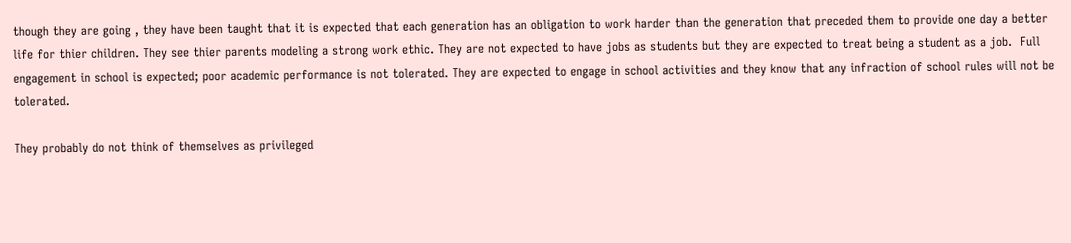though they are going , they have been taught that it is expected that each generation has an obligation to work harder than the generation that preceded them to provide one day a better life for thier children. They see thier parents modeling a strong work ethic. They are not expected to have jobs as students but they are expected to treat being a student as a job.  Full engagement in school is expected; poor academic performance is not tolerated. They are expected to engage in school activities and they know that any infraction of school rules will not be tolerated.

They probably do not think of themselves as privileged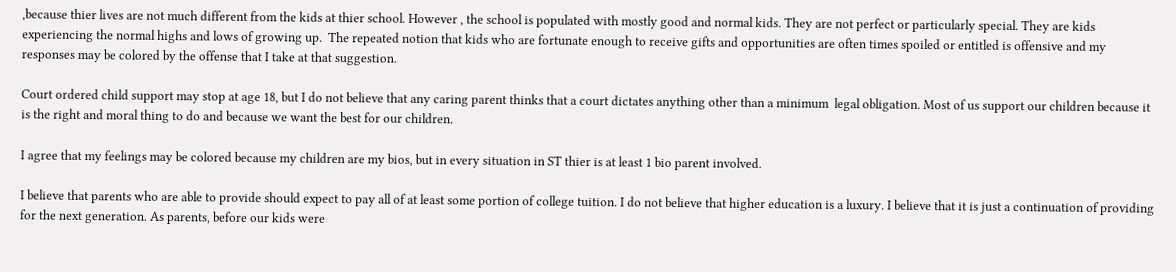,because thier lives are not much different from the kids at thier school. However , the school is populated with mostly good and normal kids. They are not perfect or particularly special. They are kids experiencing the normal highs and lows of growing up.  The repeated notion that kids who are fortunate enough to receive gifts and opportunities are often times spoiled or entitled is offensive and my  responses may be colored by the offense that I take at that suggestion.

Court ordered child support may stop at age 18, but I do not believe that any caring parent thinks that a court dictates anything other than a minimum  legal obligation. Most of us support our children because it is the right and moral thing to do and because we want the best for our children.

I agree that my feelings may be colored because my children are my bios, but in every situation in ST thier is at least 1 bio parent involved.

I believe that parents who are able to provide should expect to pay all of at least some portion of college tuition. I do not believe that higher education is a luxury. I believe that it is just a continuation of providing for the next generation. As parents, before our kids were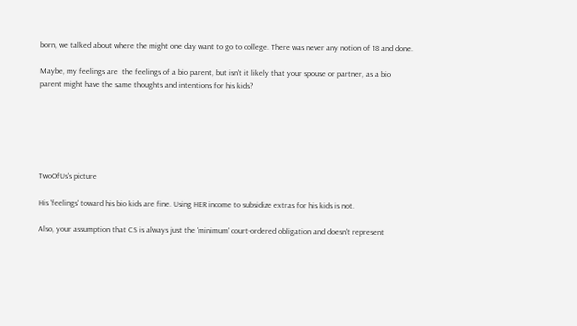born, we talked about where the might one day want to go to college. There was never any notion of 18 and done.

Maybe, my feelings are  the feelings of a bio parent, but isn't it likely that your spouse or partner, as a bio parent might have the same thoughts and intentions for his kids?






TwoOfUs's picture

His 'feelings' toward his bio kids are fine. Using HER income to subsidize extras for his kids is not.

Also, your assumption that CS is always just the 'minimum' court-ordered obligation and doesn't represent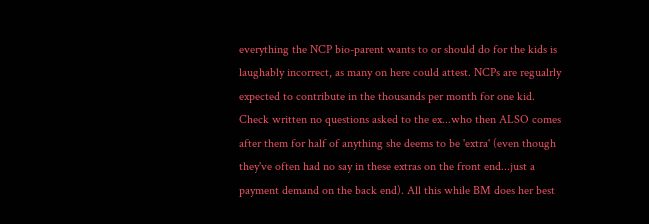everything the NCP bio-parent wants to or should do for the kids is laughably incorrect, as many on here could attest. NCPs are regualrly expected to contribute in the thousands per month for one kid. Check written no questions asked to the ex...who then ALSO comes after them for half of anything she deems to be 'extra' (even though they've often had no say in these extras on the front end...just a payment demand on the back end). All this while BM does her best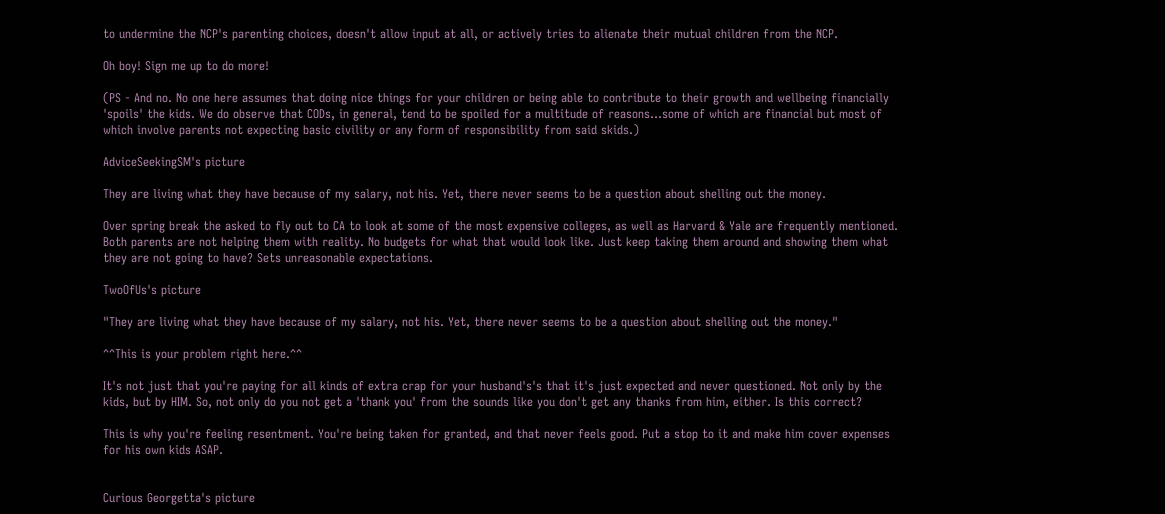to undermine the NCP's parenting choices, doesn't allow input at all, or actively tries to alienate their mutual children from the NCP.

Oh boy! Sign me up to do more!

(PS - And no. No one here assumes that doing nice things for your children or being able to contribute to their growth and wellbeing financially 'spoils' the kids. We do observe that CODs, in general, tend to be spoiled for a multitude of reasons...some of which are financial but most of which involve parents not expecting basic civility or any form of responsibility from said skids.)

AdviceSeekingSM's picture

They are living what they have because of my salary, not his. Yet, there never seems to be a question about shelling out the money.

Over spring break the asked to fly out to CA to look at some of the most expensive colleges, as well as Harvard & Yale are frequently mentioned. Both parents are not helping them with reality. No budgets for what that would look like. Just keep taking them around and showing them what they are not going to have? Sets unreasonable expectations.

TwoOfUs's picture

"They are living what they have because of my salary, not his. Yet, there never seems to be a question about shelling out the money."

^^This is your problem right here.^^

It's not just that you're paying for all kinds of extra crap for your husband's's that it's just expected and never questioned. Not only by the kids, but by HIM. So, not only do you not get a 'thank you' from the sounds like you don't get any thanks from him, either. Is this correct?

This is why you're feeling resentment. You're being taken for granted, and that never feels good. Put a stop to it and make him cover expenses for his own kids ASAP.


Curious Georgetta's picture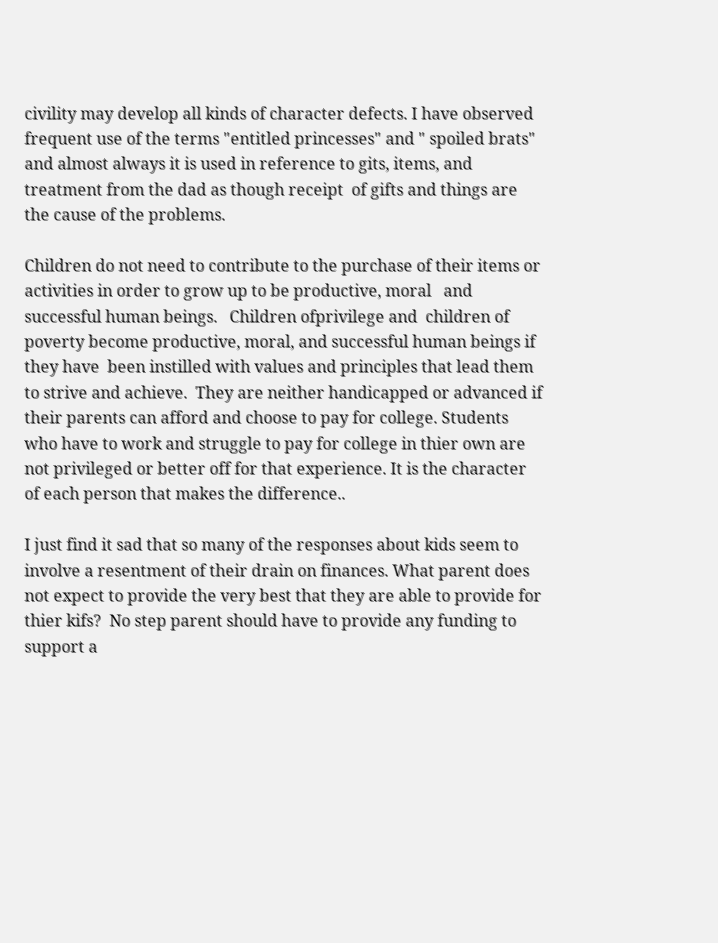civility may develop all kinds of character defects. I have observed frequent use of the terms "entitled princesses" and " spoiled brats" and almost always it is used in reference to gits, items, and treatment from the dad as though receipt  of gifts and things are the cause of the problems.

Children do not need to contribute to the purchase of their items or activities in order to grow up to be productive, moral   and successful human beings.   Children ofprivilege and  children of poverty become productive, moral, and successful human beings if they have  been instilled with values and principles that lead them to strive and achieve.  They are neither handicapped or advanced if their parents can afford and choose to pay for college. Students who have to work and struggle to pay for college in thier own are not privileged or better off for that experience. It is the character of each person that makes the difference..

I just find it sad that so many of the responses about kids seem to involve a resentment of their drain on finances. What parent does not expect to provide the very best that they are able to provide for thier kifs?  No step parent should have to provide any funding to support a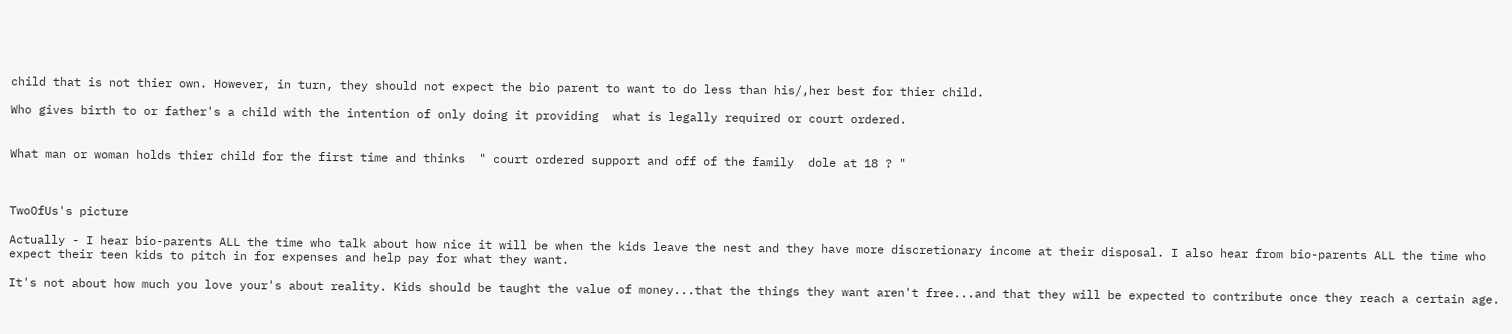child that is not thier own. However, in turn, they should not expect the bio parent to want to do less than his/,her best for thier child.

Who gives birth to or father's a child with the intention of only doing it providing  what is legally required or court ordered.


What man or woman holds thier child for the first time and thinks  " court ordered support and off of the family  dole at 18 ? "



TwoOfUs's picture

Actually - I hear bio-parents ALL the time who talk about how nice it will be when the kids leave the nest and they have more discretionary income at their disposal. I also hear from bio-parents ALL the time who expect their teen kids to pitch in for expenses and help pay for what they want.

It's not about how much you love your's about reality. Kids should be taught the value of money...that the things they want aren't free...and that they will be expected to contribute once they reach a certain age.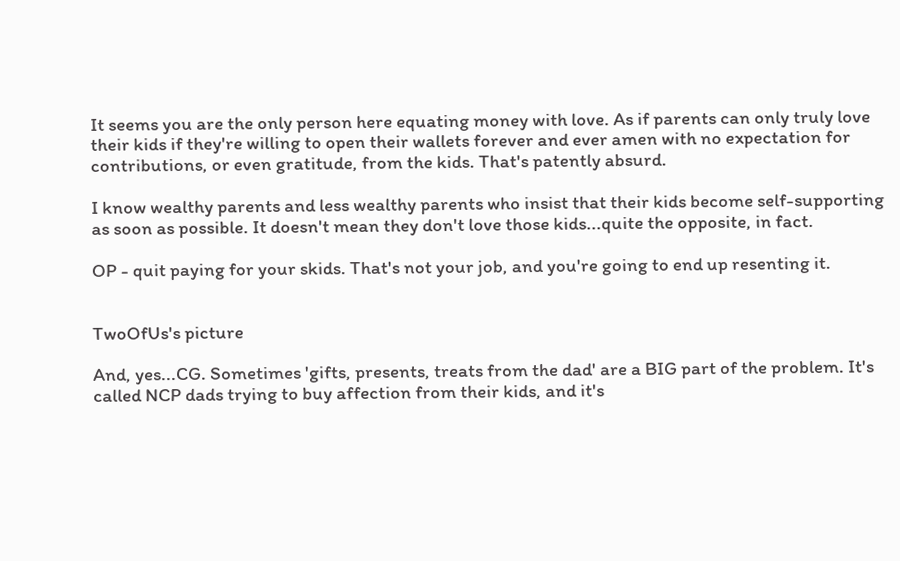It seems you are the only person here equating money with love. As if parents can only truly love their kids if they're willing to open their wallets forever and ever amen with no expectation for contributions, or even gratitude, from the kids. That's patently absurd.

I know wealthy parents and less wealthy parents who insist that their kids become self-supporting as soon as possible. It doesn't mean they don't love those kids...quite the opposite, in fact.

OP - quit paying for your skids. That's not your job, and you're going to end up resenting it.


TwoOfUs's picture

And, yes...CG. Sometimes 'gifts, presents, treats from the dad' are a BIG part of the problem. It's called NCP dads trying to buy affection from their kids, and it's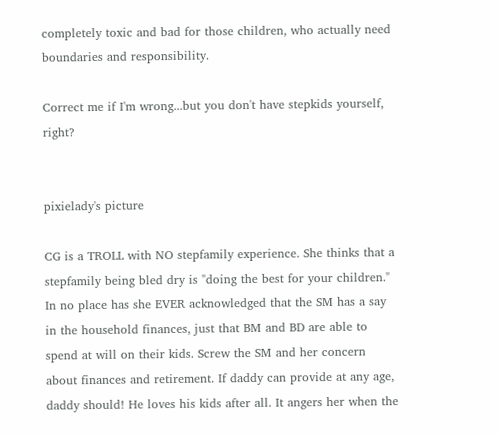completely toxic and bad for those children, who actually need boundaries and responsibility.

Correct me if I'm wrong...but you don't have stepkids yourself, right?


pixielady's picture

CG is a TROLL with NO stepfamily experience. She thinks that a stepfamily being bled dry is "doing the best for your children." In no place has she EVER acknowledged that the SM has a say in the household finances, just that BM and BD are able to spend at will on their kids. Screw the SM and her concern about finances and retirement. If daddy can provide at any age, daddy should! He loves his kids after all. It angers her when the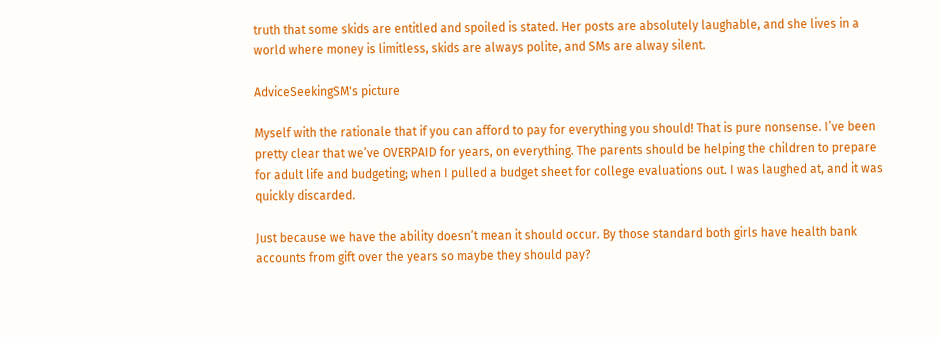truth that some skids are entitled and spoiled is stated. Her posts are absolutely laughable, and she lives in a world where money is limitless, skids are always polite, and SMs are alway silent.

AdviceSeekingSM's picture

Myself with the rationale that if you can afford to pay for everything you should! That is pure nonsense. I’ve been pretty clear that we’ve OVERPAID for years, on everything. The parents should be helping the children to prepare for adult life and budgeting; when I pulled a budget sheet for college evaluations out. I was laughed at, and it was quickly discarded.

Just because we have the ability doesn’t mean it should occur. By those standard both girls have health bank accounts from gift over the years so maybe they should pay?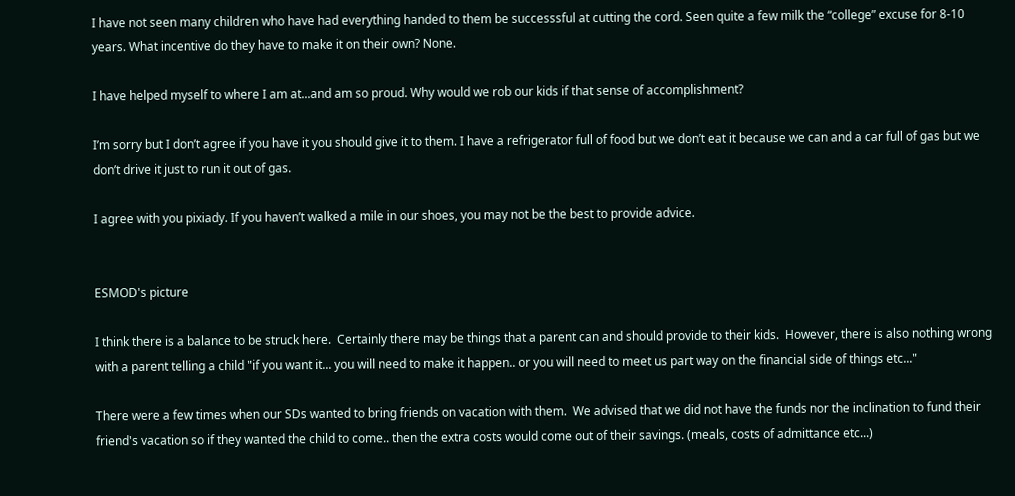I have not seen many children who have had everything handed to them be successsful at cutting the cord. Seen quite a few milk the “college” excuse for 8-10 years. What incentive do they have to make it on their own? None.

I have helped myself to where I am at...and am so proud. Why would we rob our kids if that sense of accomplishment?

I’m sorry but I don’t agree if you have it you should give it to them. I have a refrigerator full of food but we don’t eat it because we can and a car full of gas but we don’t drive it just to run it out of gas.

I agree with you pixiady. If you haven’t walked a mile in our shoes, you may not be the best to provide advice.


ESMOD's picture

I think there is a balance to be struck here.  Certainly there may be things that a parent can and should provide to their kids.  However, there is also nothing wrong with a parent telling a child "if you want it... you will need to make it happen.. or you will need to meet us part way on the financial side of things etc..."

There were a few times when our SDs wanted to bring friends on vacation with them.  We advised that we did not have the funds nor the inclination to fund their friend's vacation so if they wanted the child to come.. then the extra costs would come out of their savings. (meals, costs of admittance etc...)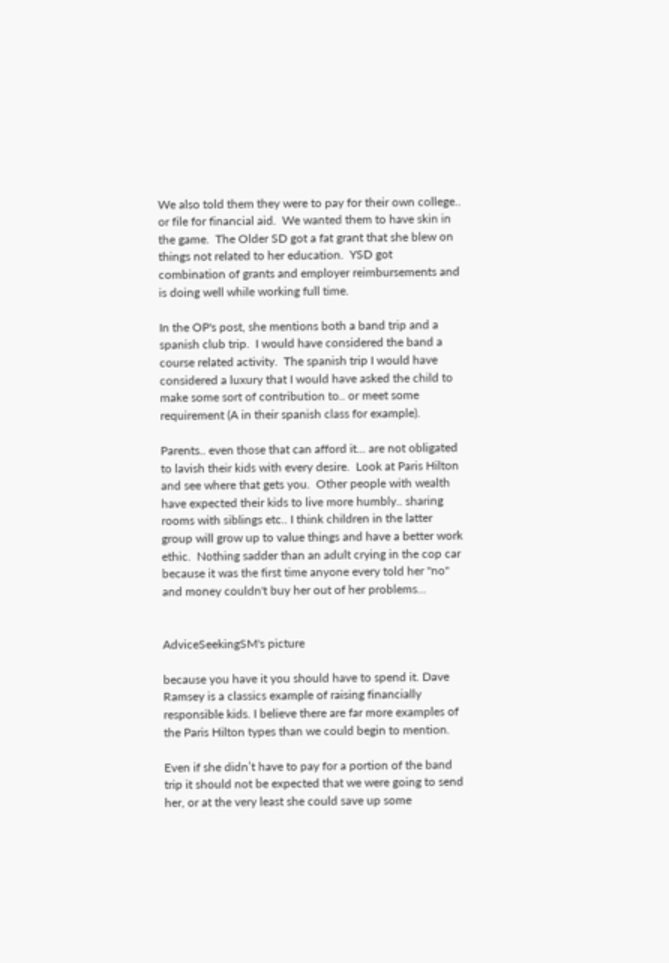We also told them they were to pay for their own college.. or file for financial aid.  We wanted them to have skin in the game.  The Older SD got a fat grant that she blew on things not related to her education.  YSD got combination of grants and employer reimbursements and is doing well while working full time.

In the OP's post, she mentions both a band trip and a spanish club trip.  I would have considered the band a course related activity.  The spanish trip I would have considered a luxury that I would have asked the child to make some sort of contribution to.. or meet some requirement (A in their spanish class for example).

Parents.. even those that can afford it... are not obligated to lavish their kids with every desire.  Look at Paris Hilton and see where that gets you.  Other people with wealth have expected their kids to live more humbly.. sharing rooms with siblings etc.. I think children in the latter group will grow up to value things and have a better work ethic.  Nothing sadder than an adult crying in the cop car because it was the first time anyone every told her "no" and money couldn't buy her out of her problems...


AdviceSeekingSM's picture

because you have it you should have to spend it. Dave Ramsey is a classics example of raising financially responsible kids. I believe there are far more examples of the Paris Hilton types than we could begin to mention.

Even if she didn’t have to pay for a portion of the band trip it should not be expected that we were going to send her, or at the very least she could save up some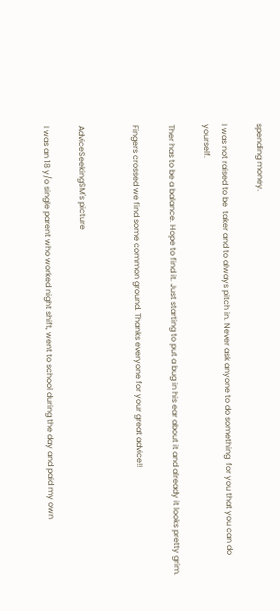spending money.

I was not raised to be  taker and to always pitch in. Never ask anyone to do something  for you that you can do yourself.

Ther has to be a balance. Hope to find it. Just starting to put a bug in his ear about it and already it looks pretty grim.

Fingers crossed we find some common ground. Thanks everyone for your great advice!!


AdviceSeekingSM's picture

I was an 18 y/o single parent who worked night shift, went to school during the day and paid my own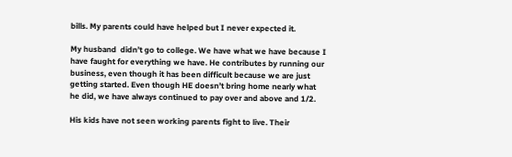bills. My parents could have helped but I never expected it.

My husband  didn’t go to college. We have what we have because I have faught for everything we have. He contributes by running our business, even though it has been difficult because we are just getting started. Even though HE doesn’t bring home nearly what he did, we have always continued to pay over and above and 1/2.

His kids have not seen working parents fight to live. Their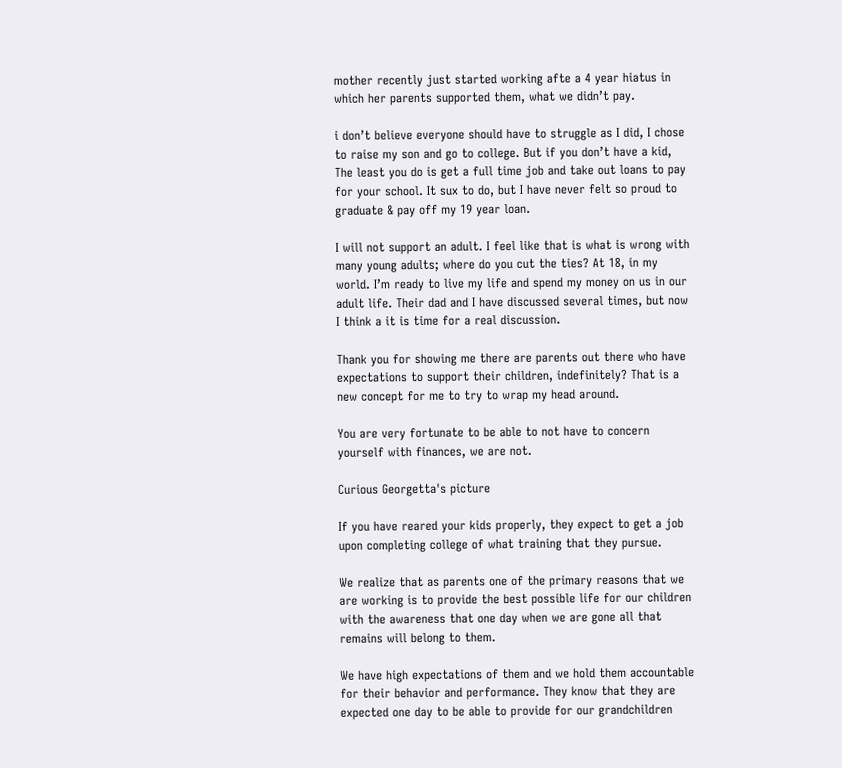mother recently just started working afte a 4 year hiatus in which her parents supported them, what we didn’t pay.

i don’t believe everyone should have to struggle as I did, I chose to raise my son and go to college. But if you don’t have a kid, The least you do is get a full time job and take out loans to pay for your school. It sux to do, but I have never felt so proud to graduate & pay off my 19 year loan.

I will not support an adult. I feel like that is what is wrong with many young adults; where do you cut the ties? At 18, in my world. I’m ready to live my life and spend my money on us in our adult life. Their dad and I have discussed several times, but now I think a it is time for a real discussion.

Thank you for showing me there are parents out there who have expectations to support their children, indefinitely? That is a new concept for me to try to wrap my head around.

You are very fortunate to be able to not have to concern yourself with finances, we are not.

Curious Georgetta's picture

If you have reared your kids properly, they expect to get a job upon completing college of what training that they pursue.

We realize that as parents one of the primary reasons that we are working is to provide the best possible life for our children with the awareness that one day when we are gone all that remains will belong to them.

We have high expectations of them and we hold them accountable for their behavior and performance. They know that they are expected one day to be able to provide for our grandchildren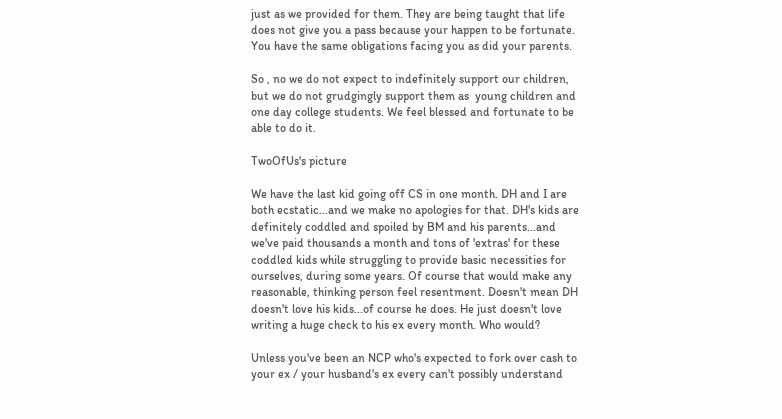just as we provided for them. They are being taught that life does not give you a pass because your happen to be fortunate. You have the same obligations facing you as did your parents.

So , no we do not expect to indefinitely support our children, but we do not grudgingly support them as  young children and one day college students. We feel blessed and fortunate to be able to do it.

TwoOfUs's picture

We have the last kid going off CS in one month. DH and I are both ecstatic...and we make no apologies for that. DH's kids are definitely coddled and spoiled by BM and his parents...and we've paid thousands a month and tons of 'extras' for these coddled kids while struggling to provide basic necessities for ourselves, during some years. Of course that would make any reasonable, thinking person feel resentment. Doesn't mean DH doesn't love his kids...of course he does. He just doesn't love writing a huge check to his ex every month. Who would?

Unless you've been an NCP who's expected to fork over cash to your ex / your husband's ex every can't possibly understand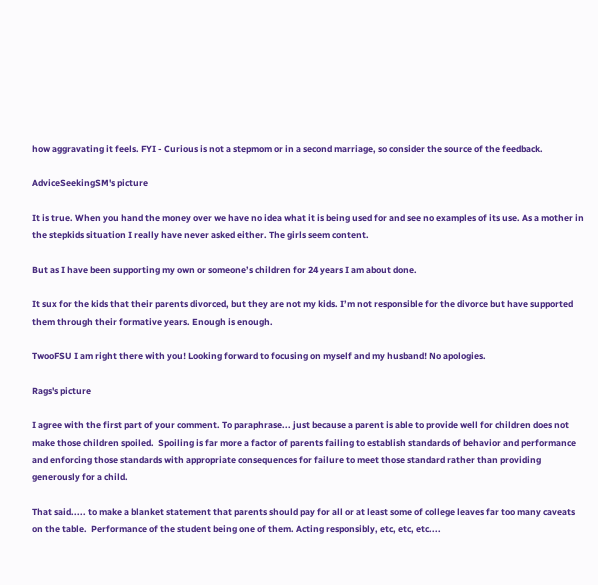how aggravating it feels. FYI - Curious is not a stepmom or in a second marriage, so consider the source of the feedback.

AdviceSeekingSM's picture

It is true. When you hand the money over we have no idea what it is being used for and see no examples of its use. As a mother in the stepkids situation I really have never asked either. The girls seem content.

But as I have been supporting my own or someone’s children for 24 years I am about done.

It sux for the kids that their parents divorced, but they are not my kids. I’m not responsible for the divorce but have supported them through their formative years. Enough is enough.

TwooFSU I am right there with you! Looking forward to focusing on myself and my husband! No apologies.

Rags's picture

I agree with the first part of your comment. To paraphrase... just because a parent is able to provide well for children does not make those children spoiled.  Spoiling is far more a factor of parents failing to establish standards of behavior and performance and enforcing those standards with appropriate consequences for failure to meet those standard rather than providing generously for a child.

That said..... to make a blanket statement that parents should pay for all or at least some of college leaves far too many caveats on the table.  Performance of the student being one of them. Acting responsibly, etc, etc, etc....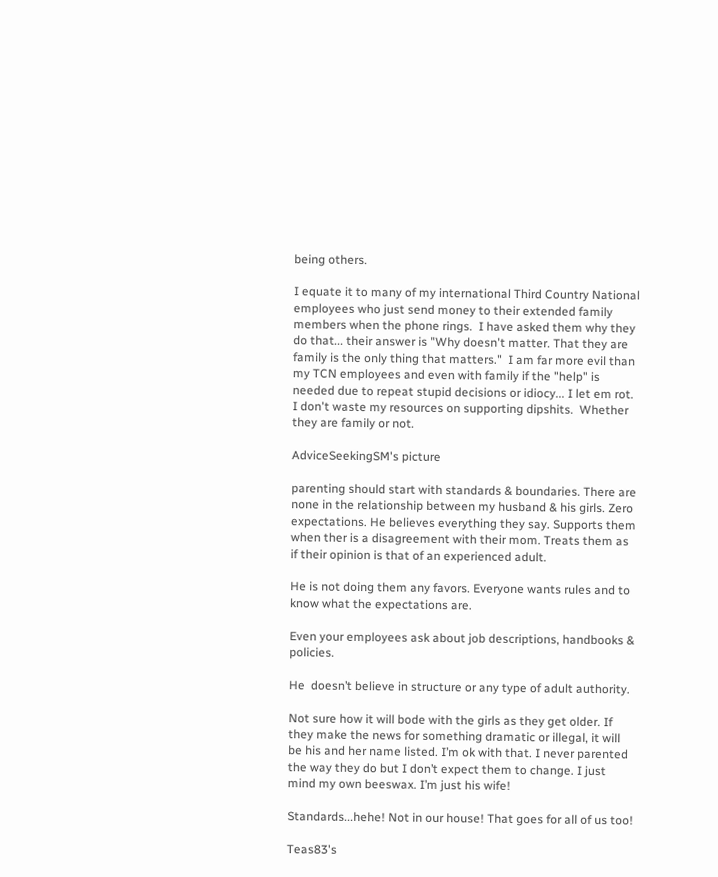being others.

I equate it to many of my international Third Country National employees who just send money to their extended family members when the phone rings.  I have asked them why they do that... their answer is "Why doesn't matter. That they are family is the only thing that matters."  I am far more evil than my TCN employees and even with family if the "help" is needed due to repeat stupid decisions or idiocy... I let em rot.  I don't waste my resources on supporting dipshits.  Whether they are family or not.

AdviceSeekingSM's picture

parenting should start with standards & boundaries. There are none in the relationship between my husband & his girls. Zero expectations. He believes everything they say. Supports them when ther is a disagreement with their mom. Treats them as if their opinion is that of an experienced adult.

He is not doing them any favors. Everyone wants rules and to know what the expectations are.

Even your employees ask about job descriptions, handbooks & policies.

He  doesn’t believe in structure or any type of adult authority.

Not sure how it will bode with the girls as they get older. If they make the news for something dramatic or illegal, it will be his and her name listed. I’m ok with that. I never parented the way they do but I don’t expect them to change. I just mind my own beeswax. I’m just his wife!

Standards...hehe! Not in our house! That goes for all of us too!

Teas83's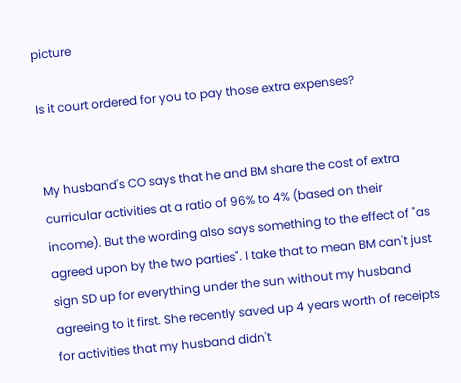picture

Is it court ordered for you to pay those extra expenses?


My husband's CO says that he and BM share the cost of extra curricular activities at a ratio of 96% to 4% (based on their income). But the wording also says something to the effect of "as agreed upon by the two parties". I take that to mean BM can't just sign SD up for everything under the sun without my husband agreeing to it first. She recently saved up 4 years worth of receipts for activities that my husband didn't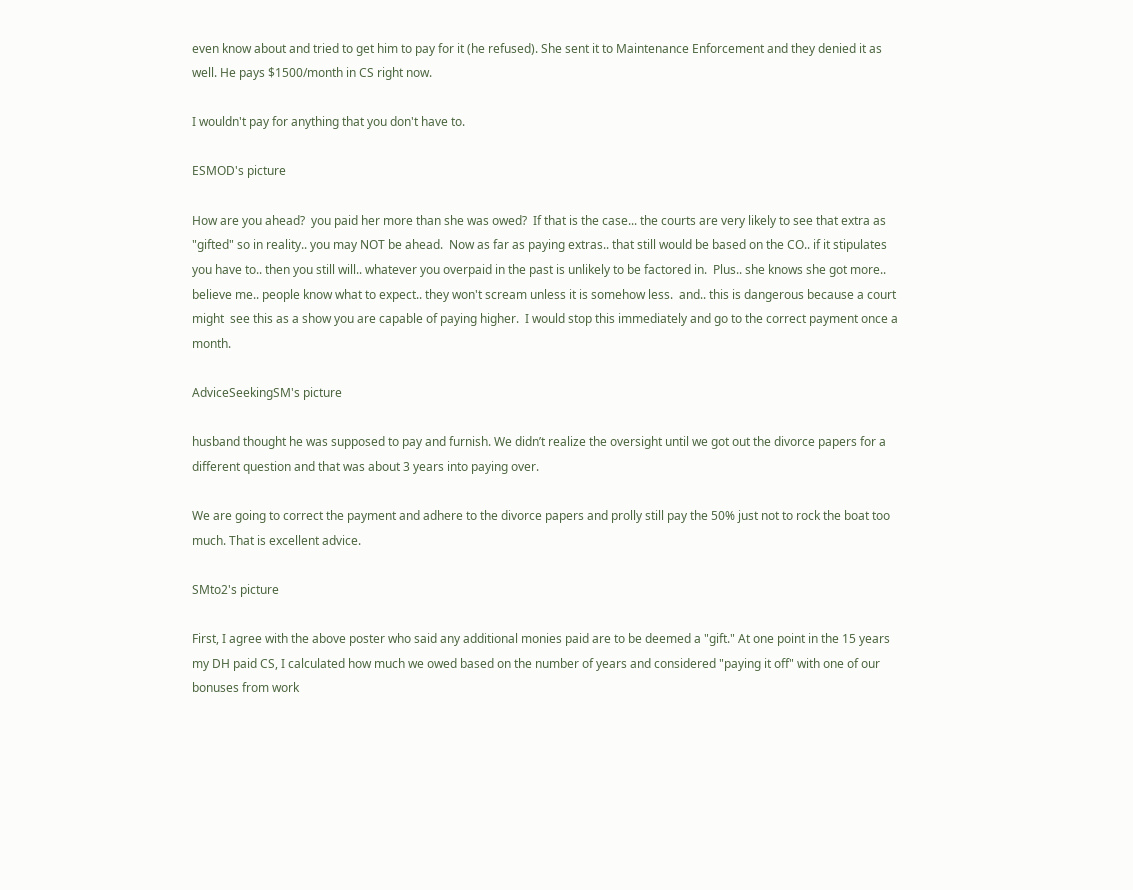even know about and tried to get him to pay for it (he refused). She sent it to Maintenance Enforcement and they denied it as well. He pays $1500/month in CS right now.

I wouldn't pay for anything that you don't have to.

ESMOD's picture

How are you ahead?  you paid her more than she was owed?  If that is the case... the courts are very likely to see that extra as "gifted" so in reality.. you may NOT be ahead.  Now as far as paying extras.. that still would be based on the CO.. if it stipulates you have to.. then you still will.. whatever you overpaid in the past is unlikely to be factored in.  Plus.. she knows she got more.. believe me.. people know what to expect.. they won't scream unless it is somehow less.  and.. this is dangerous because a court might  see this as a show you are capable of paying higher.  I would stop this immediately and go to the correct payment once a month.

AdviceSeekingSM's picture

husband thought he was supposed to pay and furnish. We didn’t realize the oversight until we got out the divorce papers for a different question and that was about 3 years into paying over.

We are going to correct the payment and adhere to the divorce papers and prolly still pay the 50% just not to rock the boat too much. That is excellent advice.

SMto2's picture

First, I agree with the above poster who said any additional monies paid are to be deemed a "gift." At one point in the 15 years my DH paid CS, I calculated how much we owed based on the number of years and considered "paying it off" with one of our bonuses from work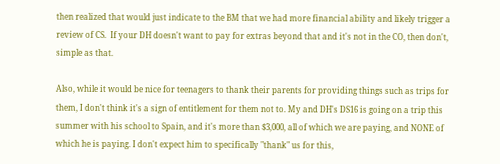then realized that would just indicate to the BM that we had more financial ability and likely trigger a review of CS.  If your DH doesn't want to pay for extras beyond that and it's not in the CO, then don't, simple as that.

Also, while it would be nice for teenagers to thank their parents for providing things such as trips for them, I don't think it's a sign of entitlement for them not to. My and DH's DS16 is going on a trip this summer with his school to Spain, and it's more than $3,000, all of which we are paying, and NONE of which he is paying. I don't expect him to specifically "thank" us for this,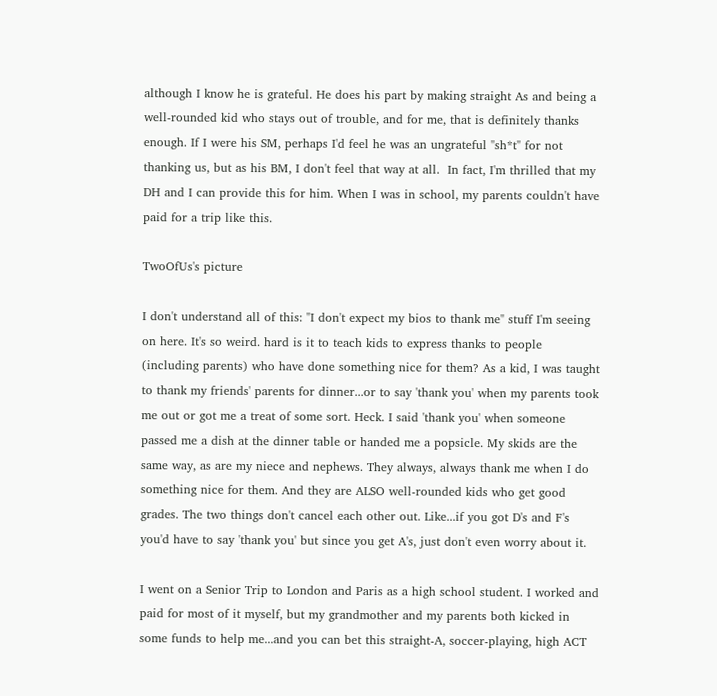although I know he is grateful. He does his part by making straight As and being a well-rounded kid who stays out of trouble, and for me, that is definitely thanks enough. If I were his SM, perhaps I'd feel he was an ungrateful "sh*t" for not thanking us, but as his BM, I don't feel that way at all.  In fact, I'm thrilled that my DH and I can provide this for him. When I was in school, my parents couldn't have paid for a trip like this.

TwoOfUs's picture

I don't understand all of this: "I don't expect my bios to thank me" stuff I'm seeing on here. It's so weird. hard is it to teach kids to express thanks to people (including parents) who have done something nice for them? As a kid, I was taught to thank my friends' parents for dinner...or to say 'thank you' when my parents took me out or got me a treat of some sort. Heck. I said 'thank you' when someone passed me a dish at the dinner table or handed me a popsicle. My skids are the same way, as are my niece and nephews. They always, always thank me when I do something nice for them. And they are ALSO well-rounded kids who get good grades. The two things don't cancel each other out. Like...if you got D's and F's you'd have to say 'thank you' but since you get A's, just don't even worry about it.

I went on a Senior Trip to London and Paris as a high school student. I worked and paid for most of it myself, but my grandmother and my parents both kicked in some funds to help me...and you can bet this straight-A, soccer-playing, high ACT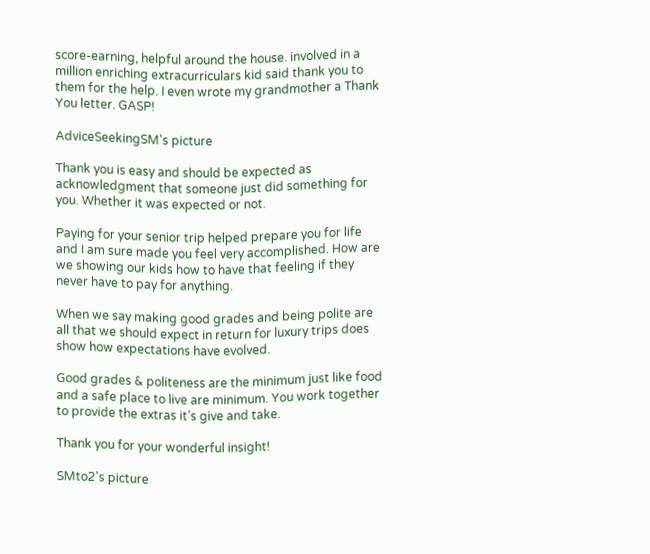score-earning, helpful around the house. involved in a million enriching extracurriculars kid said thank you to them for the help. I even wrote my grandmother a Thank You letter. GASP!

AdviceSeekingSM's picture

Thank you is easy and should be expected as acknowledgment that someone just did something for you. Whether it was expected or not.

Paying for your senior trip helped prepare you for life and I am sure made you feel very accomplished. How are we showing our kids how to have that feeling if they never have to pay for anything.

When we say making good grades and being polite are all that we should expect in return for luxury trips does show how expectations have evolved.

Good grades & politeness are the minimum just like food and a safe place to live are minimum. You work together to provide the extras it’s give and take.

Thank you for your wonderful insight!

SMto2's picture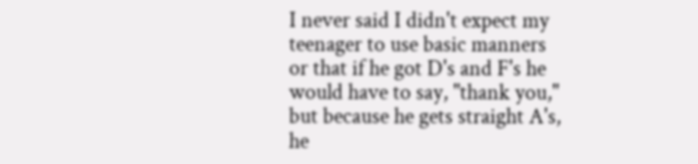I never said I didn't expect my teenager to use basic manners or that if he got D's and F's he would have to say, "thank you," but because he gets straight A's, he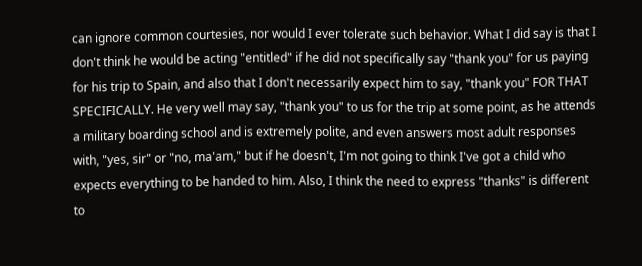can ignore common courtesies, nor would I ever tolerate such behavior. What I did say is that I don't think he would be acting "entitled" if he did not specifically say "thank you" for us paying for his trip to Spain, and also that I don't necessarily expect him to say, "thank you" FOR THAT SPECIFICALLY. He very well may say, "thank you" to us for the trip at some point, as he attends a military boarding school and is extremely polite, and even answers most adult responses with, "yes, sir" or "no, ma'am," but if he doesn't, I'm not going to think I've got a child who expects everything to be handed to him. Also, I think the need to express "thanks" is different to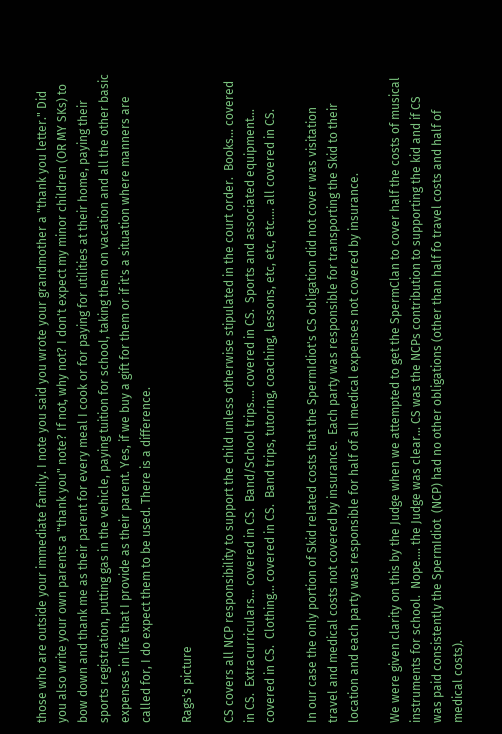those who are outside your immediate family. I note you said you wrote your grandmother a "thank you letter." Did you also write your own parents a "thank you" note? If not, why not? I don't expect my minor children (OR MY SKs) to bow down and thank me as their parent for every meal I cook or for paying for utilities at their home, paying their sports registration, putting gas in the vehicle, paying tuition for school, taking them on vacation and all the other basic expenses in life that I provide as their parent. Yes, if we buy a gift for them or if it's a situation where manners are called for, I do expect them to be used. There is a difference.

Rags's picture

CS covers all NCP responsibility to support the child unless otherwise stipulated in the court order.  Books... covered in CS.  Extracurriculars... covered in CS.  Band/School trips.... covered in CS.  Sports and associated equipment... covered in CS.  Clothing... covered in CS.  Band trips, tutoring, coaching, lessons, etc, etc, etc.... all covered in CS.

In our case the only portion of Skid related costs that the SpermIdiot's CS obligation did not cover was visitation travel and medical costs not covered by insurance.  Each party was responsible for transporting the Skid to their location and each party was responsible for half of all medical expenses not covered by insurance.

We were given clarity on this by the Judge when we attempted to get the SpermClan to cover half the costs of musical instruments for school.  Nope.... the Judge was clear... CS was the NCPs contribution to supporting the kid and if CS was paid consistently the SpermIdiot  (NCP) had no other obligations (other than half fo travel costs and half of medical costs).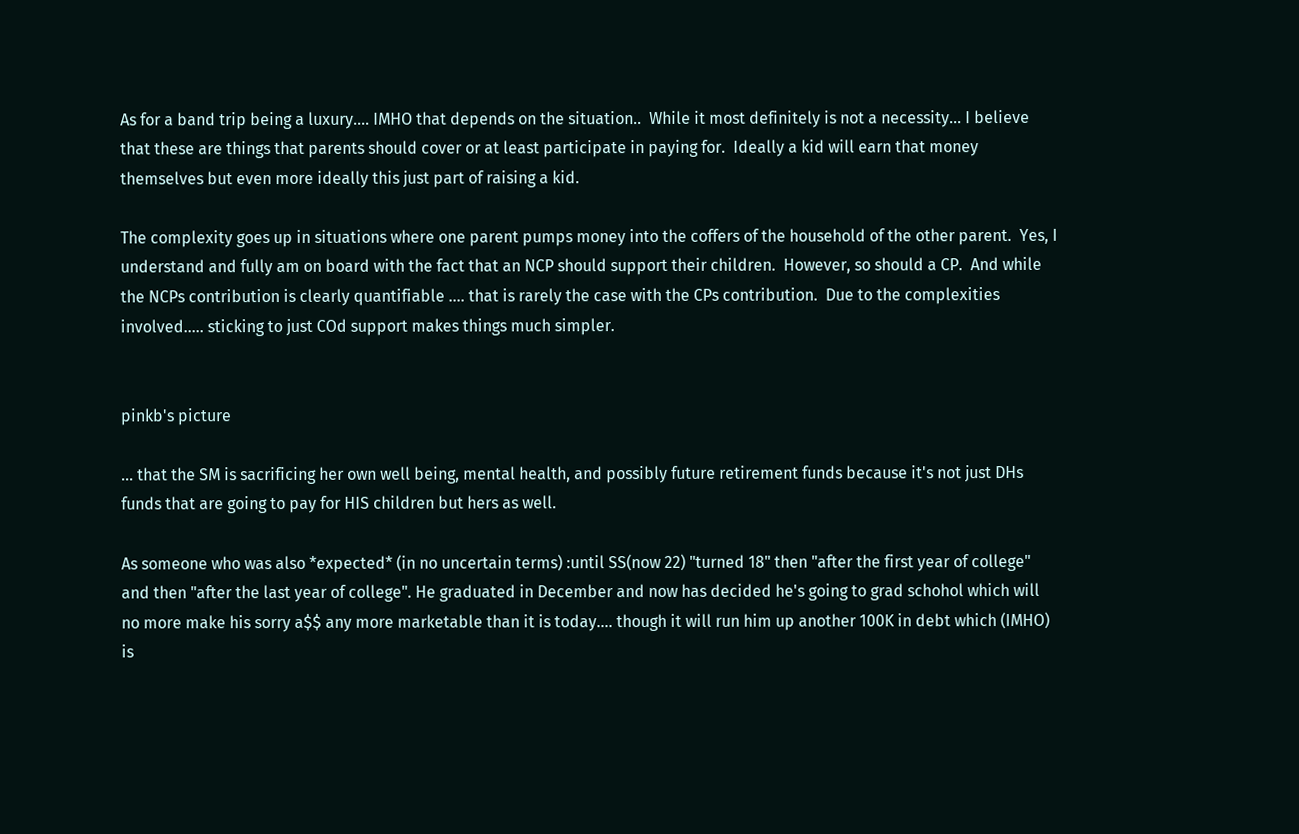As for a band trip being a luxury.... IMHO that depends on the situation..  While it most definitely is not a necessity... I believe that these are things that parents should cover or at least participate in paying for.  Ideally a kid will earn that money themselves but even more ideally this just part of raising a kid.

The complexity goes up in situations where one parent pumps money into the coffers of the household of the other parent.  Yes, I  understand and fully am on board with the fact that an NCP should support their children.  However, so should a CP.  And while the NCPs contribution is clearly quantifiable .... that is rarely the case with the CPs contribution.  Due to the complexities involved..... sticking to just COd support makes things much simpler.


pinkb's picture

... that the SM is sacrificing her own well being, mental health, and possibly future retirement funds because it's not just DHs funds that are going to pay for HIS children but hers as well.

As someone who was also *expected* (in no uncertain terms) :until SS(now 22) "turned 18" then "after the first year of college" and then "after the last year of college". He graduated in December and now has decided he's going to grad schohol which will no more make his sorry a$$ any more marketable than it is today.... though it will run him up another 100K in debt which (IMHO) is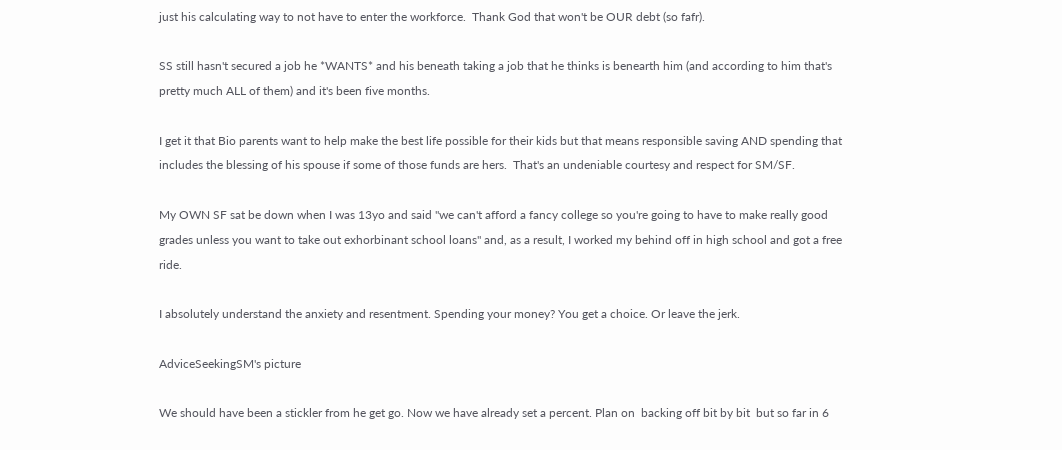just his calculating way to not have to enter the workforce.  Thank God that won't be OUR debt (so fafr).

SS still hasn't secured a job he *WANTS* and his beneath taking a job that he thinks is benearth him (and according to him that's pretty much ALL of them) and it's been five months.

I get it that Bio parents want to help make the best life possible for their kids but that means responsible saving AND spending that includes the blessing of his spouse if some of those funds are hers.  That's an undeniable courtesy and respect for SM/SF.

My OWN SF sat be down when I was 13yo and said "we can't afford a fancy college so you're going to have to make really good grades unless you want to take out exhorbinant school loans" and, as a result, I worked my behind off in high school and got a free ride.

I absolutely understand the anxiety and resentment. Spending your money? You get a choice. Or leave the jerk.

AdviceSeekingSM's picture

We should have been a stickler from he get go. Now we have already set a percent. Plan on  backing off bit by bit  but so far in 6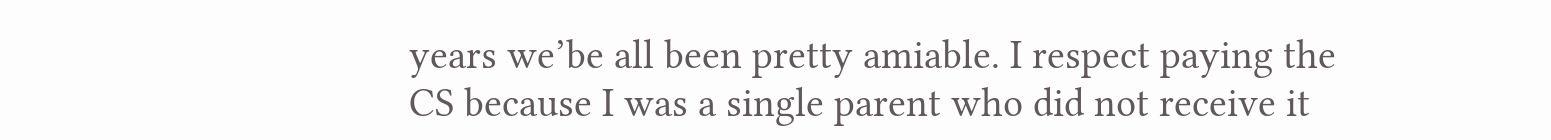years we’be all been pretty amiable. I respect paying the CS because I was a single parent who did not receive it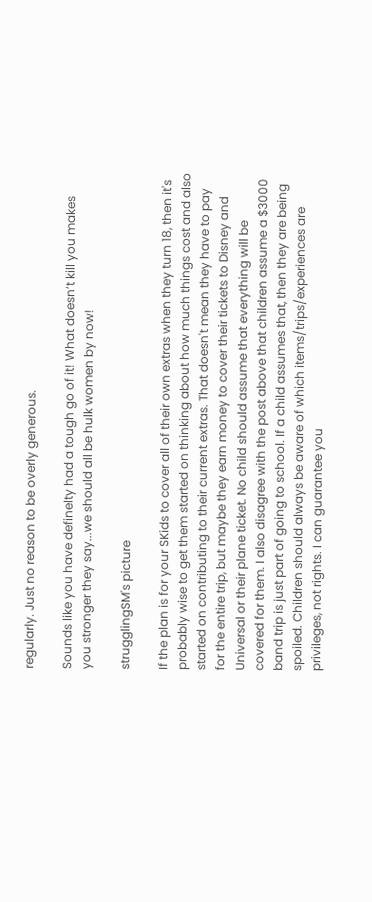regularly. Just no reason to be overly generous.

Sounds like you have definelty had a tough go of it! What doesn’t kill you makes you stronger they say...we should all be hulk women by now!

strugglingSM's picture

If the plan is for your SKids to cover all of their own extras when they turn 18, then it's probably wise to get them started on thinking about how much things cost and also started on contributing to their current extras. That doesn't mean they have to pay for the entire trip, but maybe they earn money to cover their tickets to Disney and Universal or their plane ticket. No child should assume that everything will be covered for them. I also disagree with the post above that children assume a $3000 band trip is just part of going to school. If a child assumes that, then they are being spoiled. Children should always be aware of which items/trips/experiences are privileges, not rights. I can guarantee you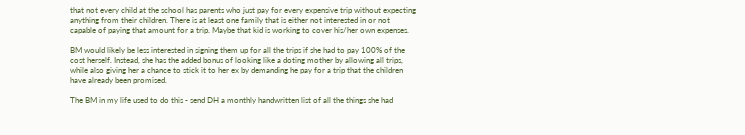that not every child at the school has parents who just pay for every expensive trip without expecting anything from their children. There is at least one family that is either not interested in or not capable of paying that amount for a trip. Maybe that kid is working to cover his/her own expenses.

BM would likely be less interested in signing them up for all the trips if she had to pay 100% of the cost herself. Instead, she has the added bonus of looking like a doting mother by allowing all trips, while also giving her a chance to stick it to her ex by demanding he pay for a trip that the children have already been promised.

The BM in my life used to do this - send DH a monthly handwritten list of all the things she had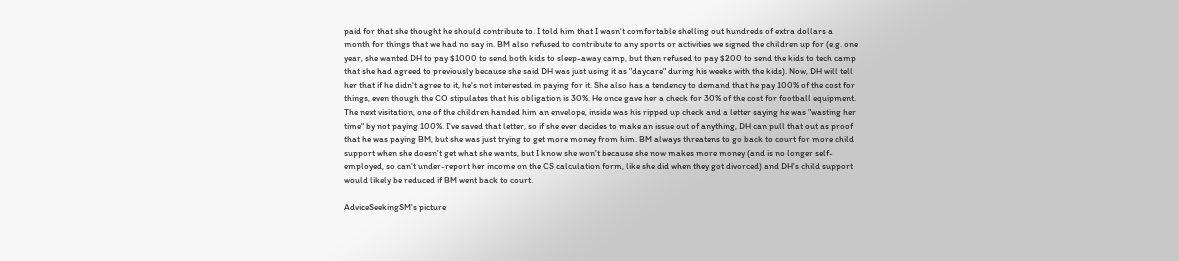paid for that she thought he should contribute to. I told him that I wasn't comfortable shelling out hundreds of extra dollars a month for things that we had no say in. BM also refused to contribute to any sports or activities we signed the children up for (e.g. one year, she wanted DH to pay $1000 to send both kids to sleep-away camp, but then refused to pay $200 to send the kids to tech camp that she had agreed to previously because she said DH was just using it as "daycare" during his weeks with the kids). Now, DH will tell her that if he didn't agree to it, he's not interested in paying for it. She also has a tendency to demand that he pay 100% of the cost for things, even though the CO stipulates that his obligation is 30%. He once gave her a check for 30% of the cost for football equipment. The next visitation, one of the children handed him an envelope, inside was his ripped up check and a letter saying he was "wasting her time" by not paying 100%. I've saved that letter, so if she ever decides to make an issue out of anything, DH can pull that out as proof that he was paying BM, but she was just trying to get more money from him. BM always threatens to go back to court for more child support when she doesn't get what she wants, but I know she won't because she now makes more money (and is no longer self-employed, so can't under-report her income on the CS calculation form, like she did when they got divorced) and DH's child support would likely be reduced if BM went back to court.

AdviceSeekingSM's picture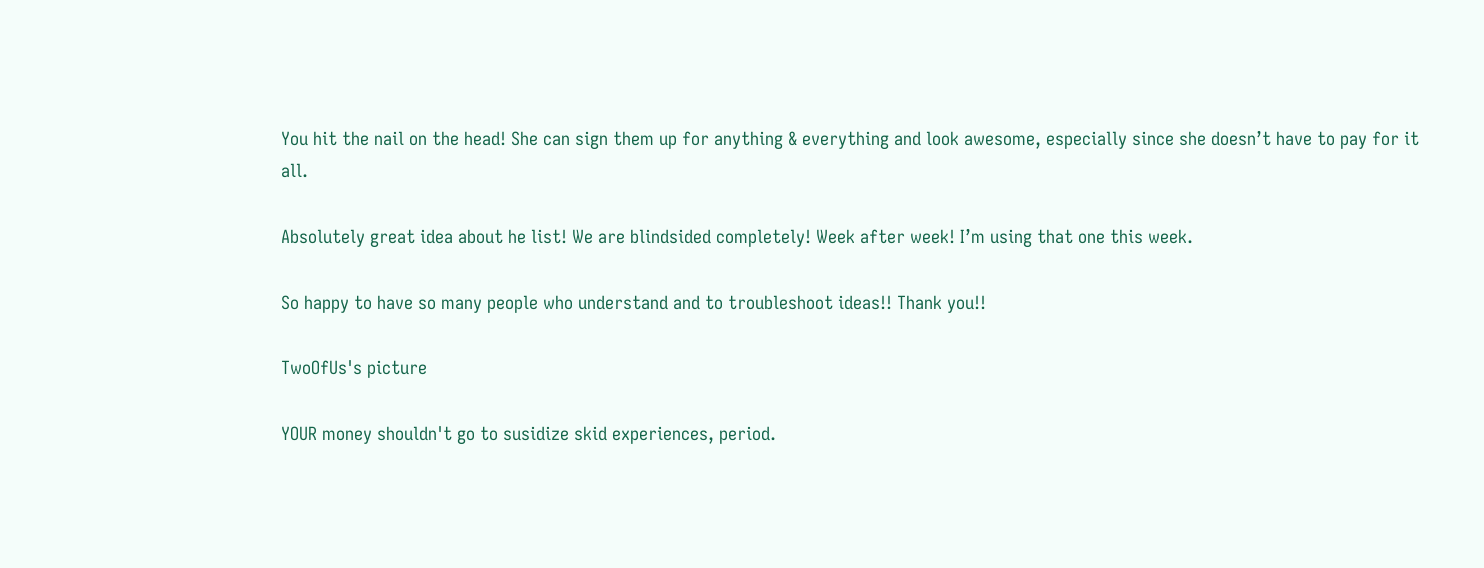You hit the nail on the head! She can sign them up for anything & everything and look awesome, especially since she doesn’t have to pay for it all.

Absolutely great idea about he list! We are blindsided completely! Week after week! I’m using that one this week.

So happy to have so many people who understand and to troubleshoot ideas!! Thank you!!

TwoOfUs's picture

YOUR money shouldn't go to susidize skid experiences, period.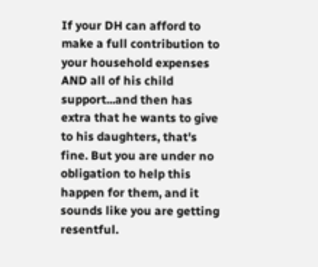If your DH can afford to make a full contribution to your household expenses AND all of his child support...and then has extra that he wants to give to his daughters, that's fine. But you are under no obligation to help this happen for them, and it sounds like you are getting resentful.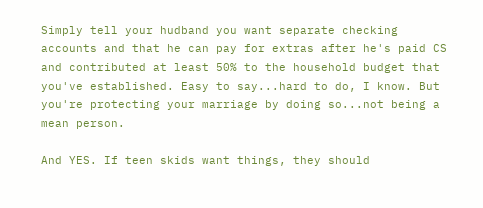Simply tell your hudband you want separate checking accounts and that he can pay for extras after he's paid CS and contributed at least 50% to the household budget that you've established. Easy to say...hard to do, I know. But you're protecting your marriage by doing so...not being a mean person.

And YES. If teen skids want things, they should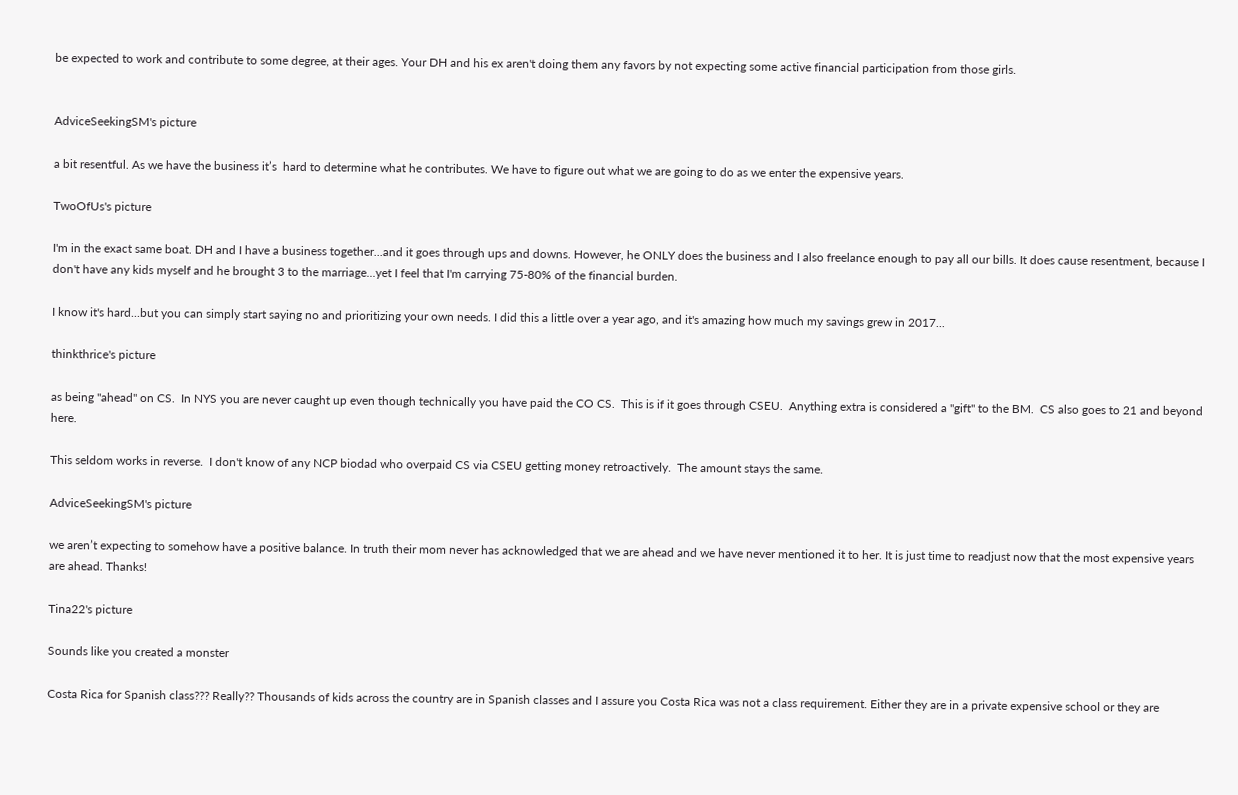be expected to work and contribute to some degree, at their ages. Your DH and his ex aren't doing them any favors by not expecting some active financial participation from those girls.


AdviceSeekingSM's picture

a bit resentful. As we have the business it’s  hard to determine what he contributes. We have to figure out what we are going to do as we enter the expensive years.

TwoOfUs's picture

I'm in the exact same boat. DH and I have a business together...and it goes through ups and downs. However, he ONLY does the business and I also freelance enough to pay all our bills. It does cause resentment, because I don't have any kids myself and he brought 3 to the marriage...yet I feel that I'm carrying 75-80% of the financial burden.

I know it's hard...but you can simply start saying no and prioritizing your own needs. I did this a little over a year ago, and it's amazing how much my savings grew in 2017...

thinkthrice's picture

as being "ahead" on CS.  In NYS you are never caught up even though technically you have paid the CO CS.  This is if it goes through CSEU.  Anything extra is considered a "gift" to the BM.  CS also goes to 21 and beyond here.

This seldom works in reverse.  I don't know of any NCP biodad who overpaid CS via CSEU getting money retroactively.  The amount stays the same.

AdviceSeekingSM's picture

we aren’t expecting to somehow have a positive balance. In truth their mom never has acknowledged that we are ahead and we have never mentioned it to her. It is just time to readjust now that the most expensive years are ahead. Thanks!

Tina22's picture

Sounds like you created a monster

Costa Rica for Spanish class??? Really?? Thousands of kids across the country are in Spanish classes and I assure you Costa Rica was not a class requirement. Either they are in a private expensive school or they are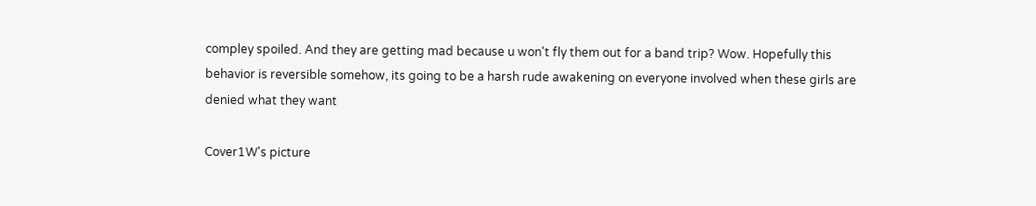compley spoiled. And they are getting mad because u won't fly them out for a band trip? Wow. Hopefully this behavior is reversible somehow, its going to be a harsh rude awakening on everyone involved when these girls are denied what they want

Cover1W's picture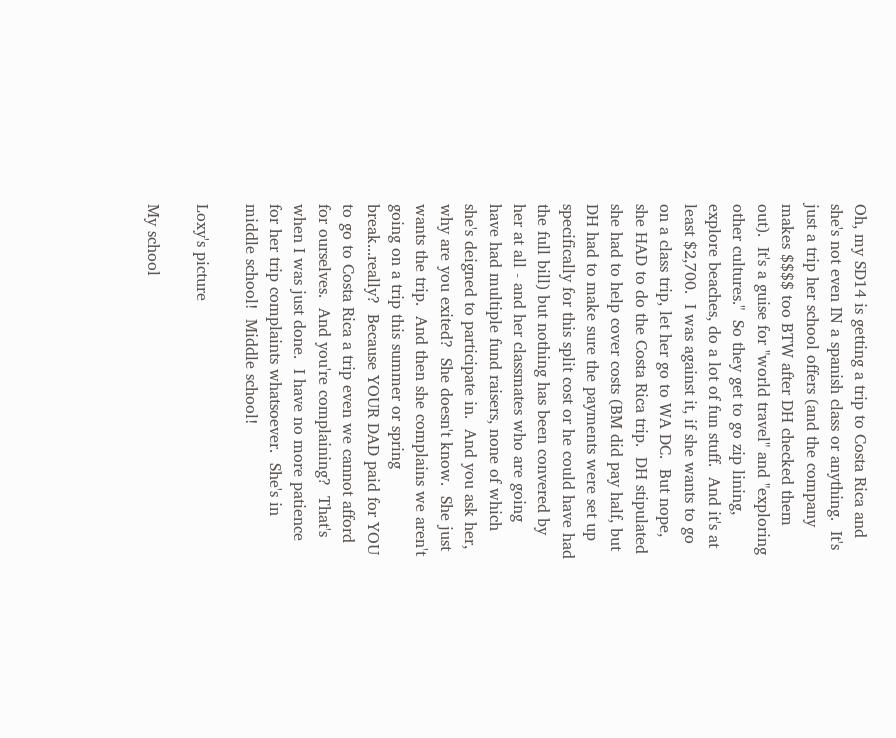Oh, my SD14 is getting a trip to Costa Rica and she's not even IN a spanish class or anything.  It's just a trip her school offers (and the company makes $$$$ too BTW after DH checked them out).  It's a guise for "world travel" and "exploring other cultures."  So they get to go zip lining, explore beaches, do a lot of fun stuff.  And it's at least $2,700.  I was against it, if she wants to go on a class trip, let her go to WA DC.  But nope, she HAD to do the Costa Rica trip.  DH stipulated she had to help cover costs (BM did pay half, but DH had to make sure the payments were set up specifically for this split cost or he could have had the full bill) but nothing has been convered by her at all - and her classmates who are going have had multiple fund raisers, none of which she's deigned to participate in.  And you ask her, why are you exited?  She doesn't know.  She just wants the trip.  And then she complains we aren't going on a trip this summer or spring break...really?  Because YOUR DAD paid for YOU to go to Costa Rica a trip even we cannot afford for ourselves.  And you're complaining?  That's when I was just done.  I have no more patience for her trip complaints whatsoever.  She's in middle school!  Middle school!

Loxy's picture

My school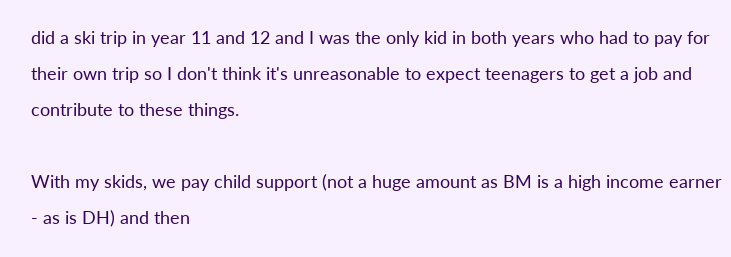did a ski trip in year 11 and 12 and I was the only kid in both years who had to pay for their own trip so I don't think it's unreasonable to expect teenagers to get a job and contribute to these things.

With my skids, we pay child support (not a huge amount as BM is a high income earner - as is DH) and then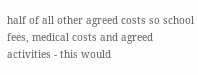half of all other agreed costs so school fees, medical costs and agreed activities - this would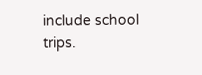include school trips.